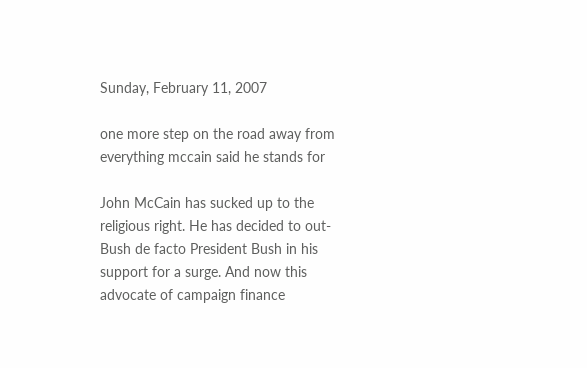Sunday, February 11, 2007

one more step on the road away from everything mccain said he stands for

John McCain has sucked up to the religious right. He has decided to out-Bush de facto President Bush in his support for a surge. And now this advocate of campaign finance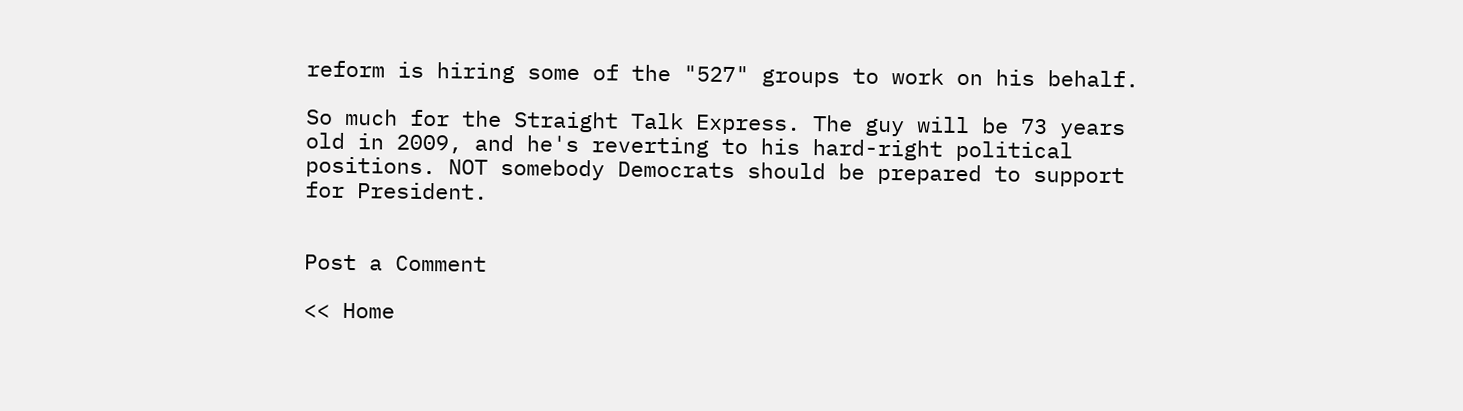reform is hiring some of the "527" groups to work on his behalf.

So much for the Straight Talk Express. The guy will be 73 years old in 2009, and he's reverting to his hard-right political positions. NOT somebody Democrats should be prepared to support for President.


Post a Comment

<< Home